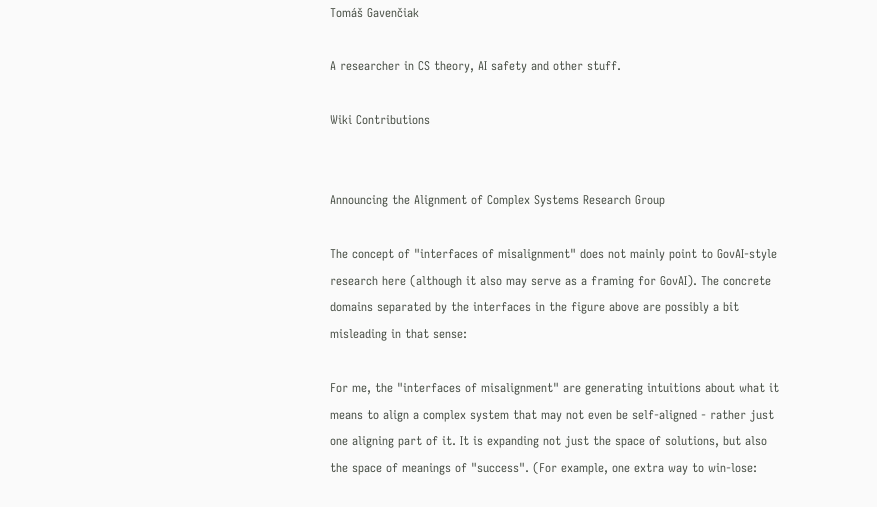Tomáš Gavenčiak

A researcher in CS theory, AI safety and other stuff.

Wiki Contributions


Announcing the Alignment of Complex Systems Research Group

The concept of "interfaces of misalignment" does not mainly point to GovAI-style research here (although it also may serve as a framing for GovAI). The concrete domains separated by the interfaces in the figure above are possibly a bit misleading in that sense:

For me, the "interfaces of misalignment" are generating intuitions about what it means to align a complex system that may not even be self-aligned - rather just one aligning part of it. It is expanding not just the space of solutions, but also the space of meanings of "success". (For example, one extra way to win-lose: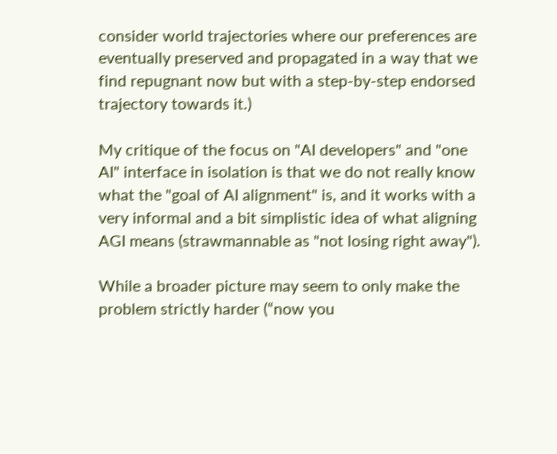consider world trajectories where our preferences are eventually preserved and propagated in a way that we find repugnant now but with a step-by-step endorsed trajectory towards it.)

My critique of the focus on "AI developers" and "one AI" interface in isolation is that we do not really know what the "goal of AI alignment" is, and it works with a very informal and a bit simplistic idea of what aligning AGI means (strawmannable as "not losing right away").

While a broader picture may seem to only make the problem strictly harder (“now you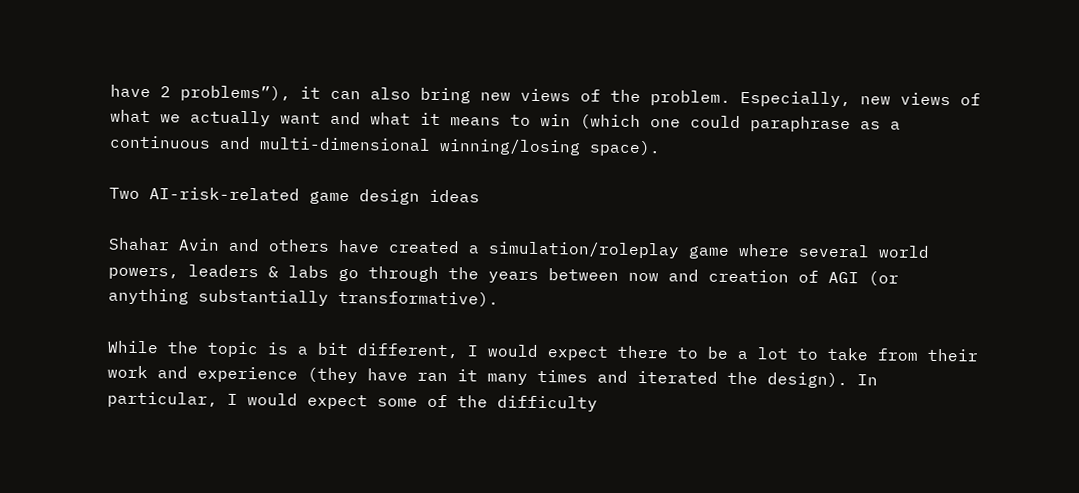have 2 problems”), it can also bring new views of the problem. Especially, new views of what we actually want and what it means to win (which one could paraphrase as a continuous and multi-dimensional winning/losing space).

Two AI-risk-related game design ideas

Shahar Avin and others have created a simulation/roleplay game where several world powers, leaders & labs go through the years between now and creation of AGI (or anything substantially transformative).

While the topic is a bit different, I would expect there to be a lot to take from their work and experience (they have ran it many times and iterated the design). In particular, I would expect some of the difficulty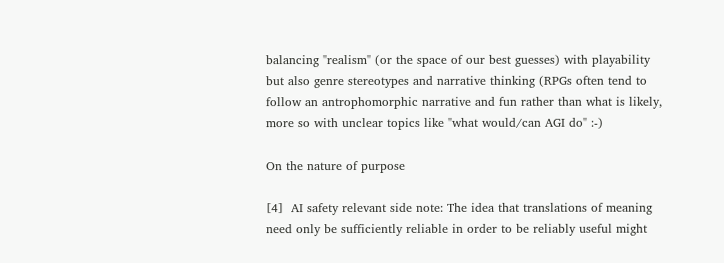balancing "realism" (or the space of our best guesses) with playability but also genre stereotypes and narrative thinking (RPGs often tend to follow an antrophomorphic narrative and fun rather than what is likely, more so with unclear topics like "what would/can AGI do" :-)

On the nature of purpose

[4]  AI safety relevant side note: The idea that translations of meaning need only be sufficiently reliable in order to be reliably useful might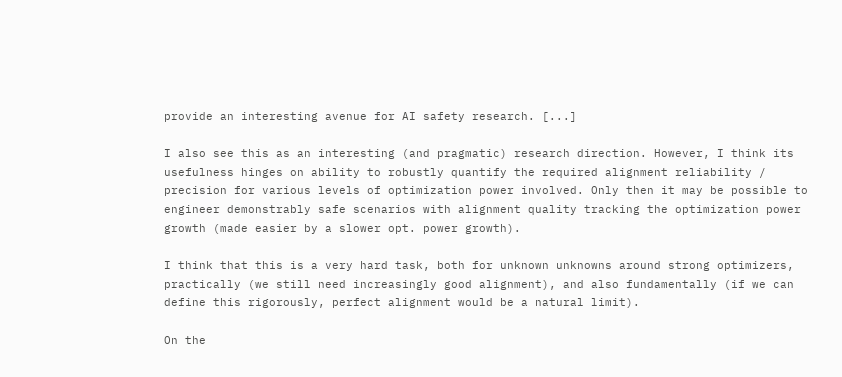provide an interesting avenue for AI safety research. [...]

I also see this as an interesting (and pragmatic) research direction. However, I think its usefulness hinges on ability to robustly quantify the required alignment reliability / precision for various levels of optimization power involved. Only then it may be possible to engineer demonstrably safe scenarios with alignment quality tracking the optimization power growth (made easier by a slower opt. power growth).

I think that this is a very hard task, both for unknown unknowns around strong optimizers, practically (we still need increasingly good alignment), and also fundamentally (if we can define this rigorously, perfect alignment would be a natural limit).

On the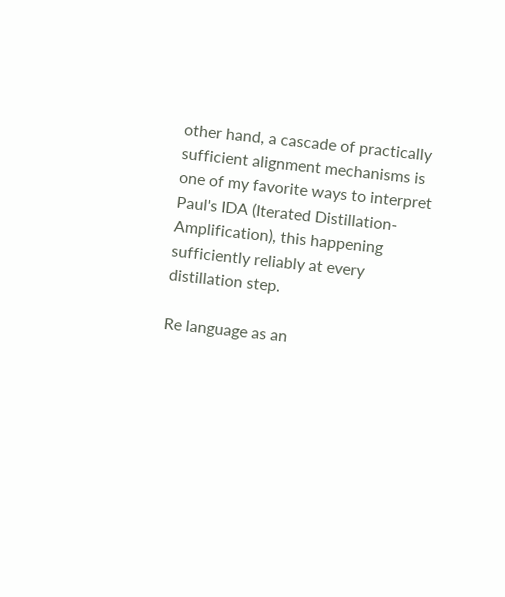other hand, a cascade of practically sufficient alignment mechanisms is one of my favorite ways to interpret Paul's IDA (Iterated Distillation-Amplification), this happening sufficiently reliably at every distillation step.

Re language as an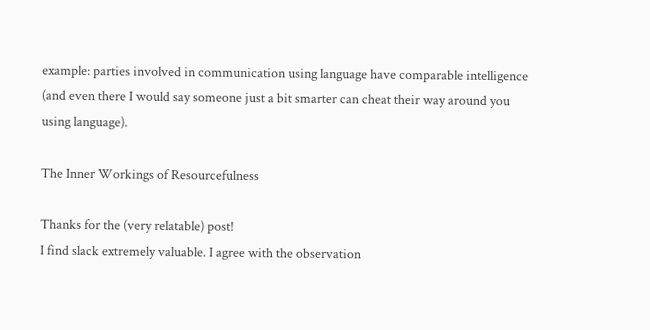example: parties involved in communication using language have comparable intelligence (and even there I would say someone just a bit smarter can cheat their way around you using language).

The Inner Workings of Resourcefulness

Thanks for the (very relatable) post!
I find slack extremely valuable. I agree with the observation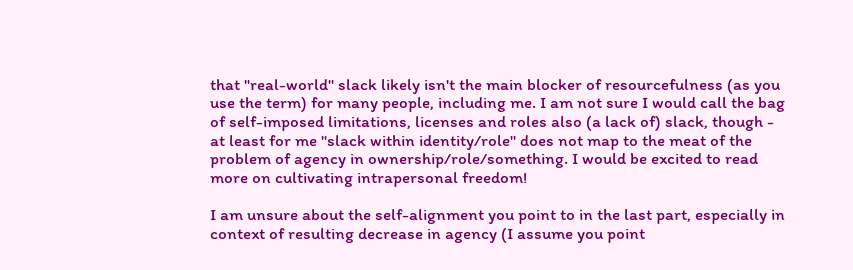that "real-world" slack likely isn't the main blocker of resourcefulness (as you use the term) for many people, including me. I am not sure I would call the bag of self-imposed limitations, licenses and roles also (a lack of) slack, though - at least for me "slack within identity/role" does not map to the meat of the problem of agency in ownership/role/something. I would be excited to read more on cultivating intrapersonal freedom!

I am unsure about the self-alignment you point to in the last part, especially in context of resulting decrease in agency (I assume you point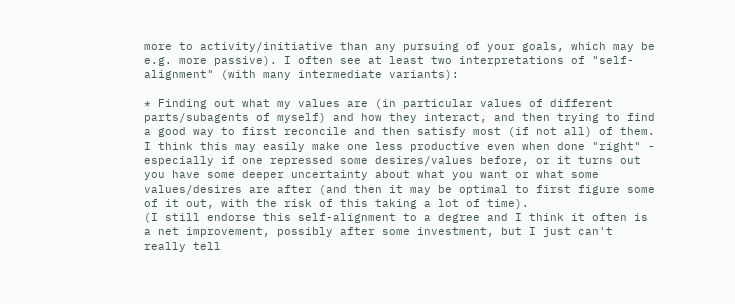more to activity/initiative than any pursuing of your goals, which may be e.g. more passive). I often see at least two interpretations of "self-alignment" (with many intermediate variants):

* Finding out what my values are (in particular values of different parts/subagents of myself) and how they interact, and then trying to find a good way to first reconcile and then satisfy most (if not all) of them. I think this may easily make one less productive even when done "right" - especially if one repressed some desires/values before, or it turns out you have some deeper uncertainty about what you want or what some values/desires are after (and then it may be optimal to first figure some of it out, with the risk of this taking a lot of time).
(I still endorse this self-alignment to a degree and I think it often is a net improvement, possibly after some investment, but I just can't really tell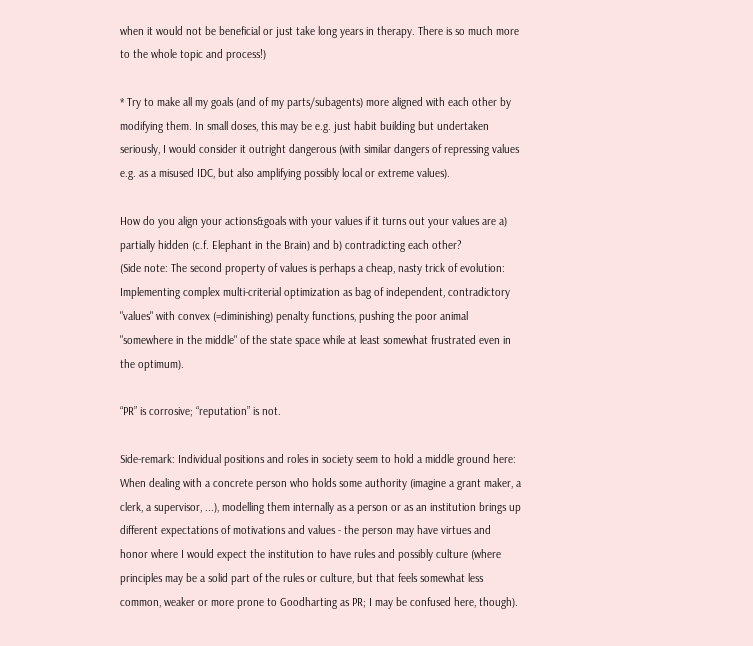when it would not be beneficial or just take long years in therapy. There is so much more to the whole topic and process!)

* Try to make all my goals (and of my parts/subagents) more aligned with each other by modifying them. In small doses, this may be e.g. just habit building but undertaken seriously, I would consider it outright dangerous (with similar dangers of repressing values e.g. as a misused IDC, but also amplifying possibly local or extreme values).

How do you align your actions&goals with your values if it turns out your values are a) partially hidden (c.f. Elephant in the Brain) and b) contradicting each other?
(Side note: The second property of values is perhaps a cheap, nasty trick of evolution: Implementing complex multi-criterial optimization as bag of independent, contradictory "values" with convex (=diminishing) penalty functions, pushing the poor animal "somewhere in the middle" of the state space while at least somewhat frustrated even in the optimum).

“PR” is corrosive; “reputation” is not.

Side-remark: Individual positions and roles in society seem to hold a middle ground here: When dealing with a concrete person who holds some authority (imagine a grant maker, a clerk, a supervisor, ...), modelling them internally as a person or as an institution brings up different expectations of motivations and values - the person may have virtues and honor where I would expect the institution to have rules and possibly culture (where principles may be a solid part of the rules or culture, but that feels somewhat less common, weaker or more prone to Goodharting as PR; I may be confused here, though).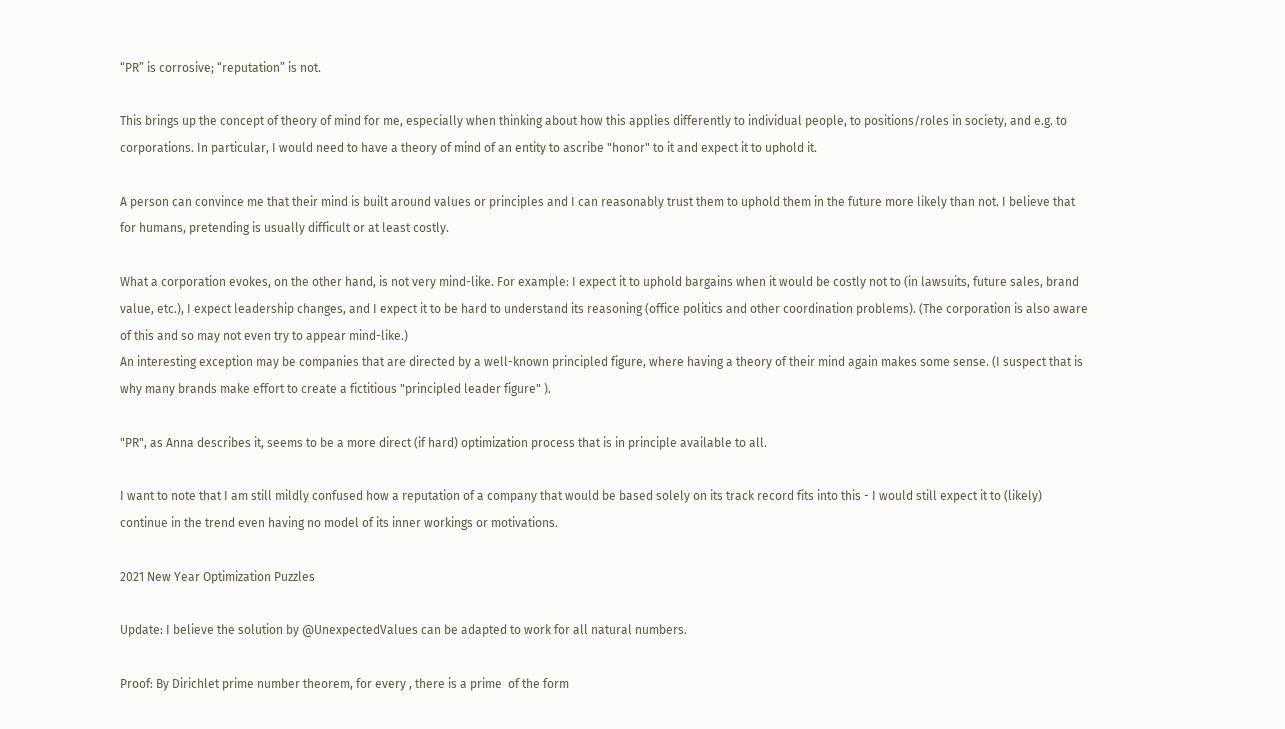“PR” is corrosive; “reputation” is not.

This brings up the concept of theory of mind for me, especially when thinking about how this applies differently to individual people, to positions/roles in society, and e.g. to corporations. In particular, I would need to have a theory of mind of an entity to ascribe "honor" to it and expect it to uphold it.

A person can convince me that their mind is built around values or principles and I can reasonably trust them to uphold them in the future more likely than not. I believe that for humans, pretending is usually difficult or at least costly.

What a corporation evokes, on the other hand, is not very mind-like. For example: I expect it to uphold bargains when it would be costly not to (in lawsuits, future sales, brand value, etc.), I expect leadership changes, and I expect it to be hard to understand its reasoning (office politics and other coordination problems). (The corporation is also aware of this and so may not even try to appear mind-like.)
An interesting exception may be companies that are directed by a well-known principled figure, where having a theory of their mind again makes some sense. (I suspect that is why many brands make effort to create a fictitious "principled leader figure" ).

"PR", as Anna describes it, seems to be a more direct (if hard) optimization process that is in principle available to all.

I want to note that I am still mildly confused how a reputation of a company that would be based solely on its track record fits into this - I would still expect it to (likely) continue in the trend even having no model of its inner workings or motivations.

2021 New Year Optimization Puzzles

Update: I believe the solution by @UnexpectedValues can be adapted to work for all natural numbers.

Proof: By Dirichlet prime number theorem, for every , there is a prime  of the form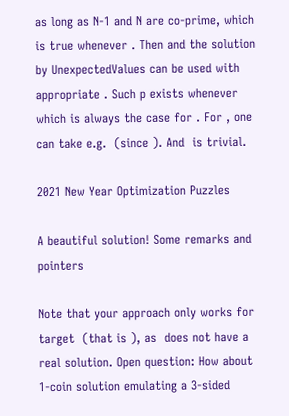as long as N-1 and N are co-prime, which is true whenever . Then and the solution by UnexpectedValues can be used with appropriate . Such p exists whenever which is always the case for . For , one can take e.g.  (since ). And  is trivial.

2021 New Year Optimization Puzzles

A beautiful solution! Some remarks and pointers

Note that your approach only works for target  (that is ), as  does not have a real solution. Open question: How about 1-coin solution emulating a 3-sided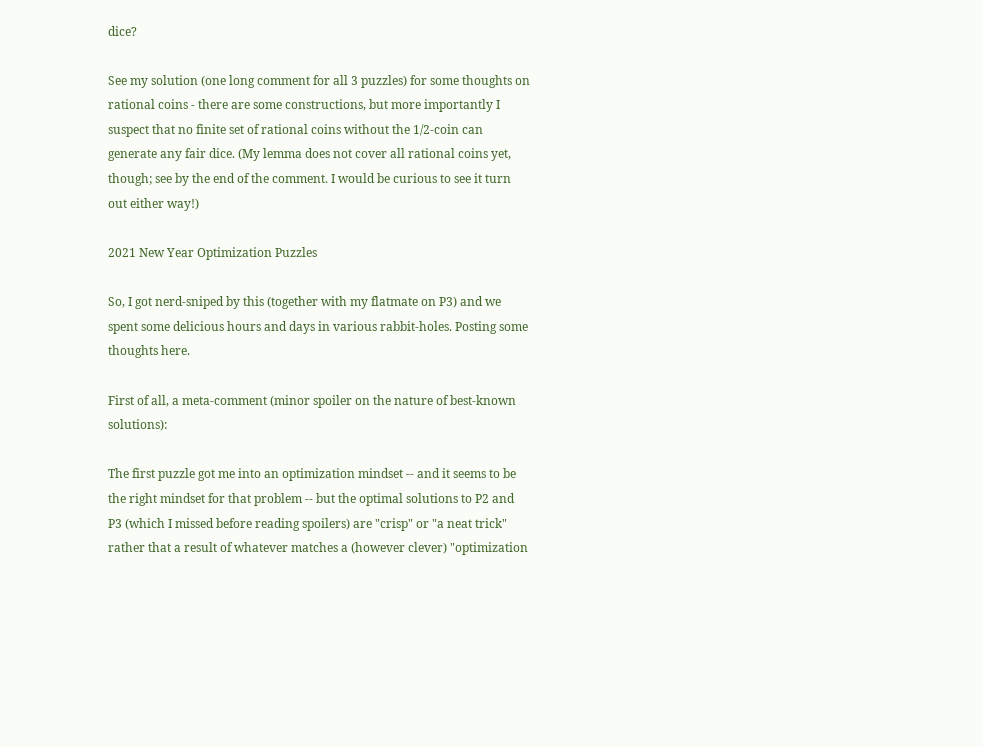dice?

See my solution (one long comment for all 3 puzzles) for some thoughts on rational coins - there are some constructions, but more importantly I suspect that no finite set of rational coins without the 1/2-coin can generate any fair dice. (My lemma does not cover all rational coins yet, though; see by the end of the comment. I would be curious to see it turn out either way!)

2021 New Year Optimization Puzzles

So, I got nerd-sniped by this (together with my flatmate on P3) and we spent some delicious hours and days in various rabbit-holes. Posting some thoughts here.

First of all, a meta-comment (minor spoiler on the nature of best-known solutions):

The first puzzle got me into an optimization mindset -- and it seems to be the right mindset for that problem -- but the optimal solutions to P2 and P3 (which I missed before reading spoilers) are "crisp" or "a neat trick" rather that a result of whatever matches a (however clever) "optimization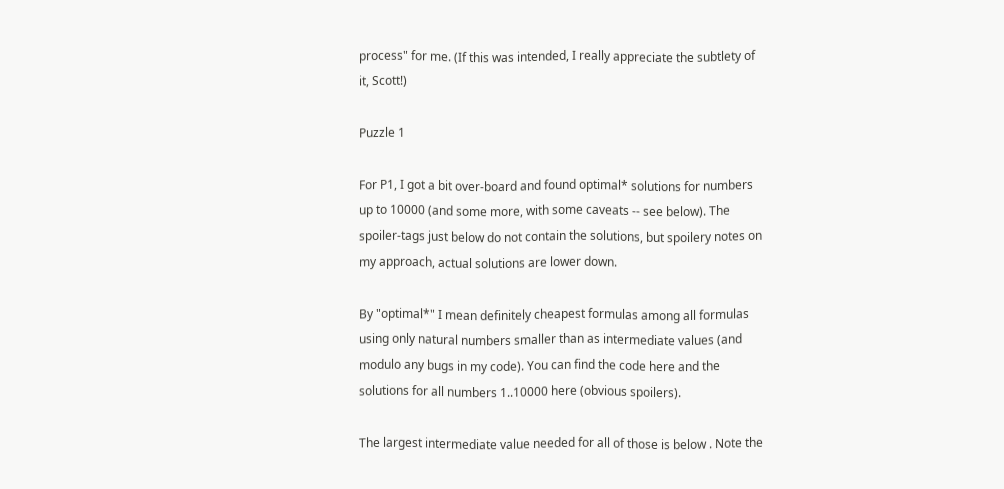process" for me. (If this was intended, I really appreciate the subtlety of it, Scott!)

Puzzle 1

For P1, I got a bit over-board and found optimal* solutions for numbers up to 10000 (and some more, with some caveats -- see below). The spoiler-tags just below do not contain the solutions, but spoilery notes on my approach, actual solutions are lower down.

By "optimal*" I mean definitely cheapest formulas among all formulas using only natural numbers smaller than as intermediate values (and modulo any bugs in my code). You can find the code here and the solutions for all numbers 1..10000 here (obvious spoilers).

The largest intermediate value needed for all of those is below . Note the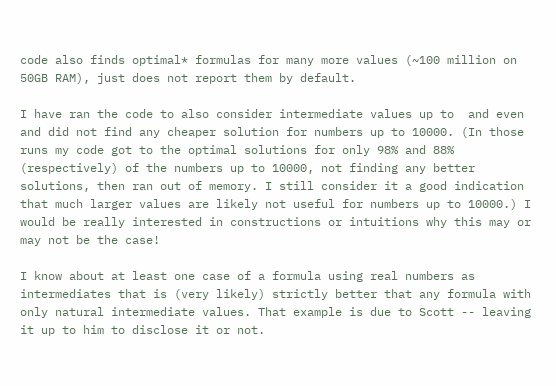code also finds optimal* formulas for many more values (~100 million on 50GB RAM), just does not report them by default.

I have ran the code to also consider intermediate values up to  and even  and did not find any cheaper solution for numbers up to 10000. (In those runs my code got to the optimal solutions for only 98% and 88% (respectively) of the numbers up to 10000, not finding any better solutions, then ran out of memory. I still consider it a good indication that much larger values are likely not useful for numbers up to 10000.) I would be really interested in constructions or intuitions why this may or may not be the case!

I know about at least one case of a formula using real numbers as intermediates that is (very likely) strictly better that any formula with only natural intermediate values. That example is due to Scott -- leaving it up to him to disclose it or not.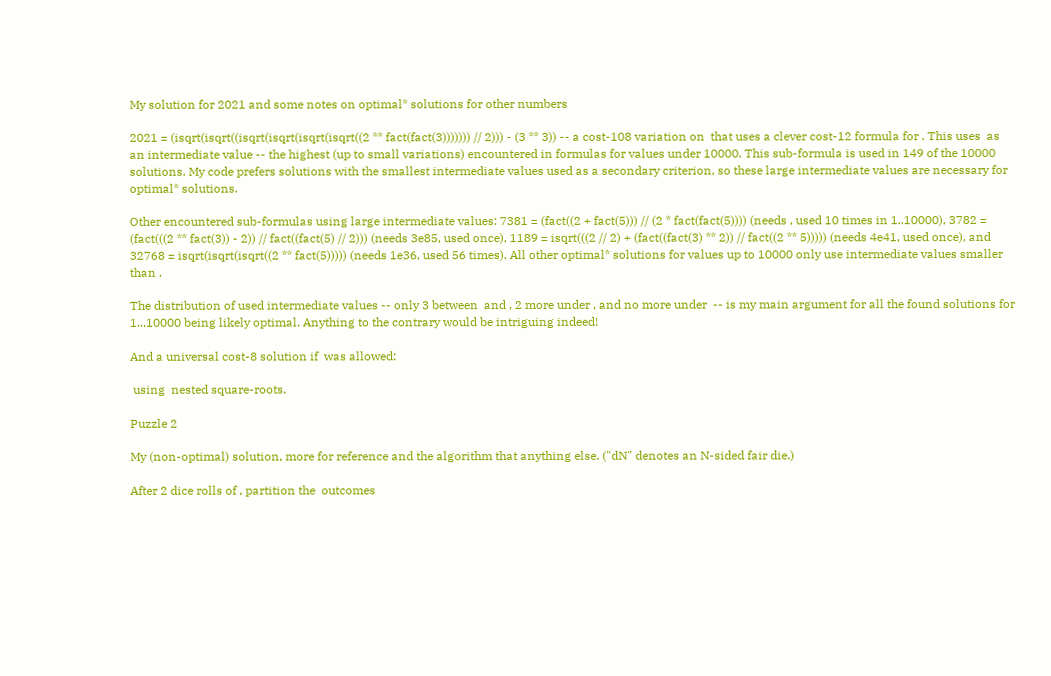My solution for 2021 and some notes on optimal* solutions for other numbers

2021 = (isqrt(isqrt((isqrt(isqrt(isqrt(isqrt((2 ** fact(fact(3))))))) // 2))) - (3 ** 3)) -- a cost-108 variation on  that uses a clever cost-12 formula for . This uses  as an intermediate value -- the highest (up to small variations) encountered in formulas for values under 10000. This sub-formula is used in 149 of the 10000 solutions. My code prefers solutions with the smallest intermediate values used as a secondary criterion, so these large intermediate values are necessary for optimal* solutions.

Other encountered sub-formulas using large intermediate values: 7381 = (fact((2 + fact(5))) // (2 * fact(fact(5)))) (needs , used 10 times in 1..10000), 3782 = (fact(((2 ** fact(3)) - 2)) // fact((fact(5) // 2))) (needs 3e85, used once), 1189 = isqrt(((2 // 2) + (fact((fact(3) ** 2)) // fact((2 ** 5))))) (needs 4e41, used once), and 32768 = isqrt(isqrt(isqrt((2 ** fact(5))))) (needs 1e36, used 56 times). All other optimal* solutions for values up to 10000 only use intermediate values smaller than .

The distribution of used intermediate values -- only 3 between  and , 2 more under , and no more under  -- is my main argument for all the found solutions for 1...10000 being likely optimal. Anything to the contrary would be intriguing indeed!

And a universal cost-8 solution if  was allowed:

 using  nested square-roots.

Puzzle 2

My (non-optimal) solution, more for reference and the algorithm that anything else. ("dN" denotes an N-sided fair die.)

After 2 dice rolls of , partition the  outcomes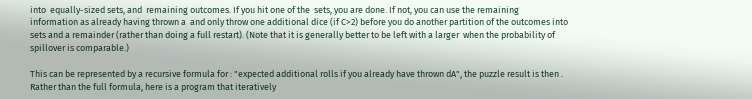into  equally-sized sets, and  remaining outcomes. If you hit one of the  sets, you are done. If not, you can use the remaining information as already having thrown a  and only throw one additional dice (if C>2) before you do another partition of the outcomes into  sets and a remainder (rather than doing a full restart). (Note that it is generally better to be left with a larger  when the probability of spillover is comparable.)

This can be represented by a recursive formula for : "expected additional rolls if you already have thrown dA", the puzzle result is then . Rather than the full formula, here is a program that iteratively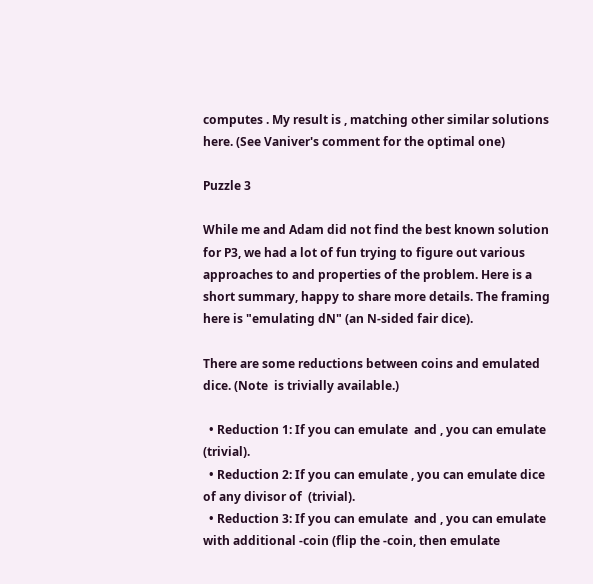computes . My result is , matching other similar solutions here. (See Vaniver's comment for the optimal one)

Puzzle 3

While me and Adam did not find the best known solution for P3, we had a lot of fun trying to figure out various approaches to and properties of the problem. Here is a short summary, happy to share more details. The framing here is "emulating dN" (an N-sided fair dice).

There are some reductions between coins and emulated dice. (Note  is trivially available.)

  • Reduction 1: If you can emulate  and , you can emulate  (trivial).
  • Reduction 2: If you can emulate , you can emulate dice of any divisor of  (trivial).
  • Reduction 3: If you can emulate  and , you can emulate  with additional -coin (flip the -coin, then emulate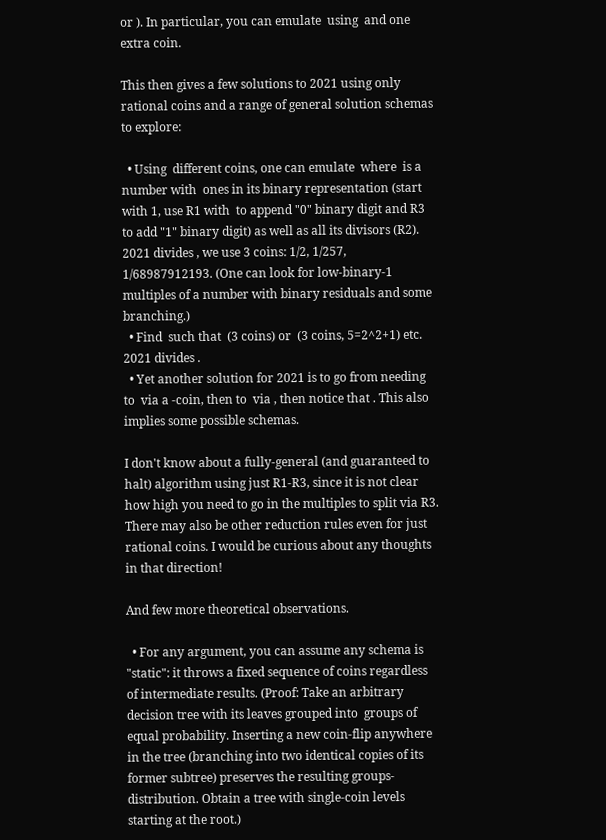or ). In particular, you can emulate  using  and one extra coin.

This then gives a few solutions to 2021 using only rational coins and a range of general solution schemas to explore:

  • Using  different coins, one can emulate  where  is a number with  ones in its binary representation (start with 1, use R1 with  to append "0" binary digit and R3 to add "1" binary digit) as well as all its divisors (R2). 2021 divides , we use 3 coins: 1/2, 1/257, 1/68987912193. (One can look for low-binary-1 multiples of a number with binary residuals and some branching.)
  • Find  such that  (3 coins) or  (3 coins, 5=2^2+1) etc. 2021 divides .
  • Yet another solution for 2021 is to go from needing  to  via a -coin, then to  via , then notice that . This also implies some possible schemas.

I don't know about a fully-general (and guaranteed to halt) algorithm using just R1-R3, since it is not clear how high you need to go in the multiples to split via R3. There may also be other reduction rules even for just rational coins. I would be curious about any thoughts in that direction!

And few more theoretical observations.

  • For any argument, you can assume any schema is "static": it throws a fixed sequence of coins regardless of intermediate results. (Proof: Take an arbitrary decision tree with its leaves grouped into  groups of equal probability. Inserting a new coin-flip anywhere in the tree (branching into two identical copies of its former subtree) preserves the resulting groups-distribution. Obtain a tree with single-coin levels starting at the root.)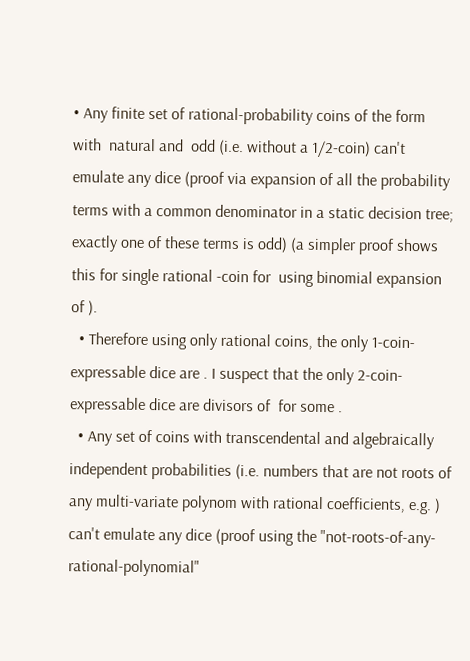• Any finite set of rational-probability coins of the form  with  natural and  odd (i.e. without a 1/2-coin) can't emulate any dice (proof via expansion of all the probability terms with a common denominator in a static decision tree; exactly one of these terms is odd) (a simpler proof shows this for single rational -coin for  using binomial expansion of ).
  • Therefore using only rational coins, the only 1-coin-expressable dice are . I suspect that the only 2-coin-expressable dice are divisors of  for some .
  • Any set of coins with transcendental and algebraically independent probabilities (i.e. numbers that are not roots of any multi-variate polynom with rational coefficients, e.g. ) can't emulate any dice (proof using the "not-roots-of-any-rational-polynomial"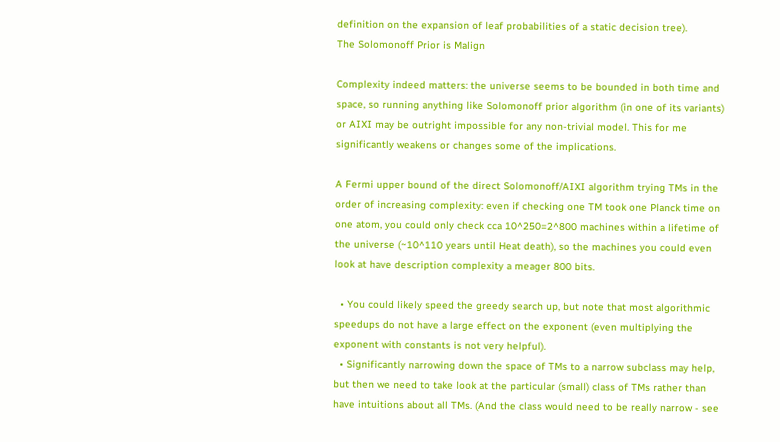definition on the expansion of leaf probabilities of a static decision tree).
The Solomonoff Prior is Malign

Complexity indeed matters: the universe seems to be bounded in both time and space, so running anything like Solomonoff prior algorithm (in one of its variants) or AIXI may be outright impossible for any non-trivial model. This for me significantly weakens or changes some of the implications.

A Fermi upper bound of the direct Solomonoff/AIXI algorithm trying TMs in the order of increasing complexity: even if checking one TM took one Planck time on one atom, you could only check cca 10^250=2^800 machines within a lifetime of the universe (~10^110 years until Heat death), so the machines you could even look at have description complexity a meager 800 bits.

  • You could likely speed the greedy search up, but note that most algorithmic speedups do not have a large effect on the exponent (even multiplying the exponent with constants is not very helpful).
  • Significantly narrowing down the space of TMs to a narrow subclass may help, but then we need to take look at the particular (small) class of TMs rather than have intuitions about all TMs. (And the class would need to be really narrow - see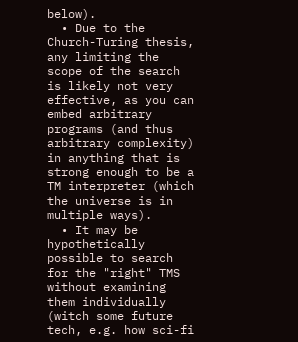below).
  • Due to the Church-Turing thesis, any limiting the scope of the search is likely not very effective, as you can embed arbitrary programs (and thus arbitrary complexity) in anything that is strong enough to be a TM interpreter (which the universe is in multiple ways).
  • It may be hypothetically possible to search for the "right" TMS without examining them individually (witch some future tech, e.g. how sci-fi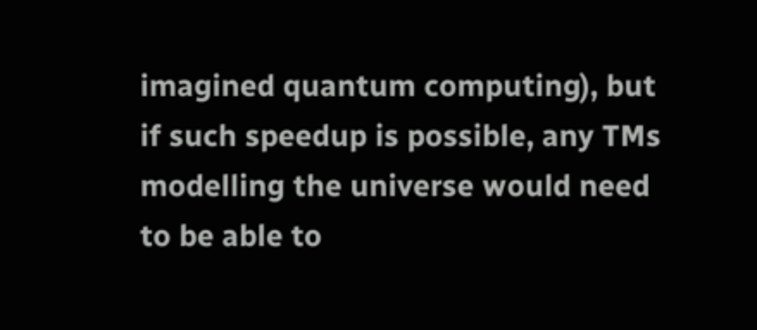imagined quantum computing), but if such speedup is possible, any TMs modelling the universe would need to be able to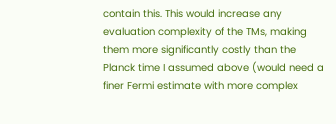contain this. This would increase any evaluation complexity of the TMs, making them more significantly costly than the Planck time I assumed above (would need a finer Fermi estimate with more complex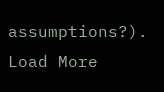assumptions?).
Load More